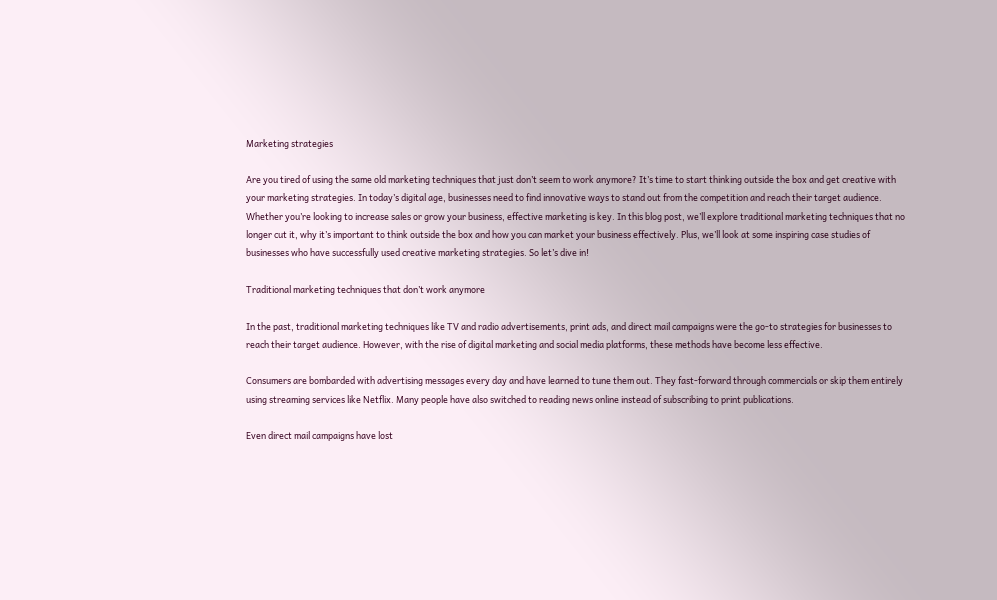Marketing strategies

Are you tired of using the same old marketing techniques that just don’t seem to work anymore? It’s time to start thinking outside the box and get creative with your marketing strategies. In today’s digital age, businesses need to find innovative ways to stand out from the competition and reach their target audience. Whether you’re looking to increase sales or grow your business, effective marketing is key. In this blog post, we’ll explore traditional marketing techniques that no longer cut it, why it’s important to think outside the box and how you can market your business effectively. Plus, we’ll look at some inspiring case studies of businesses who have successfully used creative marketing strategies. So let’s dive in!

Traditional marketing techniques that don’t work anymore

In the past, traditional marketing techniques like TV and radio advertisements, print ads, and direct mail campaigns were the go-to strategies for businesses to reach their target audience. However, with the rise of digital marketing and social media platforms, these methods have become less effective.

Consumers are bombarded with advertising messages every day and have learned to tune them out. They fast-forward through commercials or skip them entirely using streaming services like Netflix. Many people have also switched to reading news online instead of subscribing to print publications.

Even direct mail campaigns have lost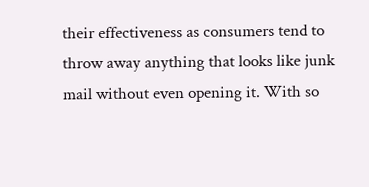their effectiveness as consumers tend to throw away anything that looks like junk mail without even opening it. With so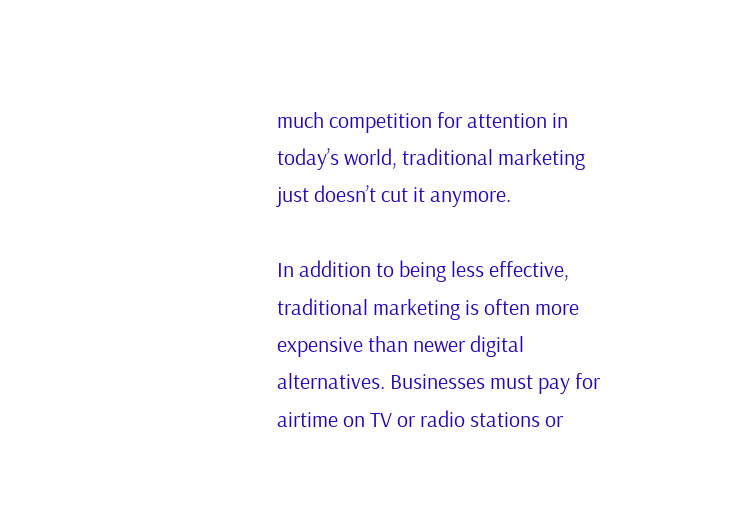much competition for attention in today’s world, traditional marketing just doesn’t cut it anymore.

In addition to being less effective, traditional marketing is often more expensive than newer digital alternatives. Businesses must pay for airtime on TV or radio stations or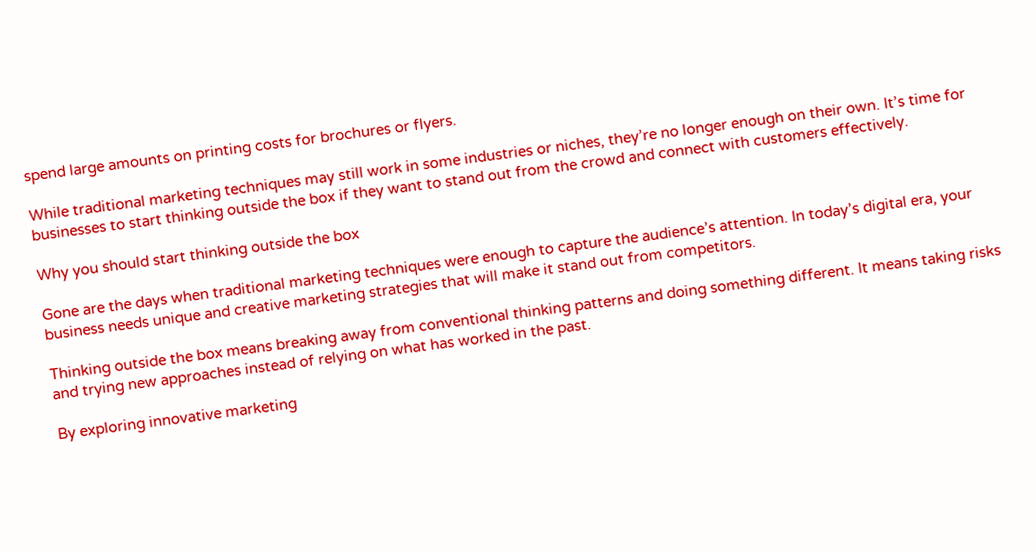spend large amounts on printing costs for brochures or flyers.

While traditional marketing techniques may still work in some industries or niches, they’re no longer enough on their own. It’s time for businesses to start thinking outside the box if they want to stand out from the crowd and connect with customers effectively.

Why you should start thinking outside the box

Gone are the days when traditional marketing techniques were enough to capture the audience’s attention. In today’s digital era, your business needs unique and creative marketing strategies that will make it stand out from competitors.

Thinking outside the box means breaking away from conventional thinking patterns and doing something different. It means taking risks and trying new approaches instead of relying on what has worked in the past.

By exploring innovative marketing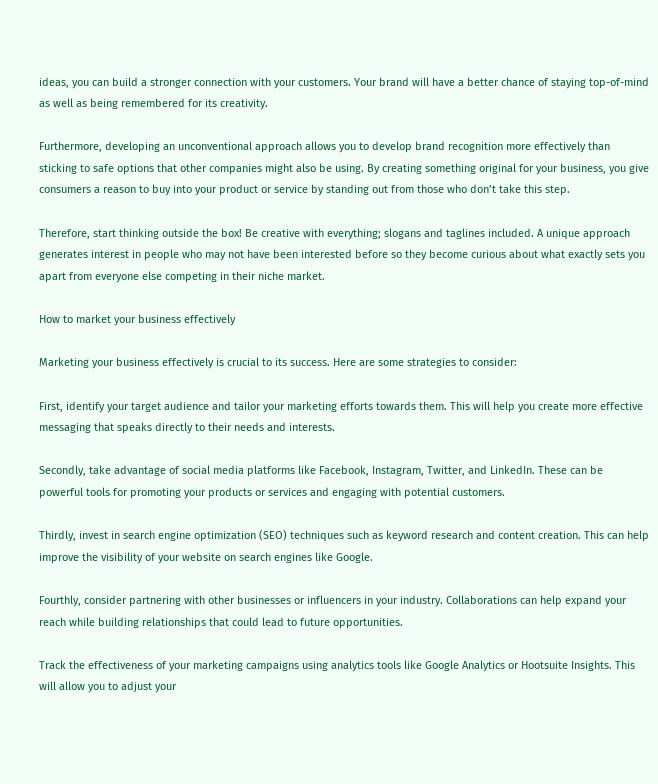ideas, you can build a stronger connection with your customers. Your brand will have a better chance of staying top-of-mind as well as being remembered for its creativity.

Furthermore, developing an unconventional approach allows you to develop brand recognition more effectively than sticking to safe options that other companies might also be using. By creating something original for your business, you give consumers a reason to buy into your product or service by standing out from those who don’t take this step.

Therefore, start thinking outside the box! Be creative with everything; slogans and taglines included. A unique approach generates interest in people who may not have been interested before so they become curious about what exactly sets you apart from everyone else competing in their niche market.

How to market your business effectively

Marketing your business effectively is crucial to its success. Here are some strategies to consider:

First, identify your target audience and tailor your marketing efforts towards them. This will help you create more effective messaging that speaks directly to their needs and interests.

Secondly, take advantage of social media platforms like Facebook, Instagram, Twitter, and LinkedIn. These can be powerful tools for promoting your products or services and engaging with potential customers.

Thirdly, invest in search engine optimization (SEO) techniques such as keyword research and content creation. This can help improve the visibility of your website on search engines like Google.

Fourthly, consider partnering with other businesses or influencers in your industry. Collaborations can help expand your reach while building relationships that could lead to future opportunities.

Track the effectiveness of your marketing campaigns using analytics tools like Google Analytics or Hootsuite Insights. This will allow you to adjust your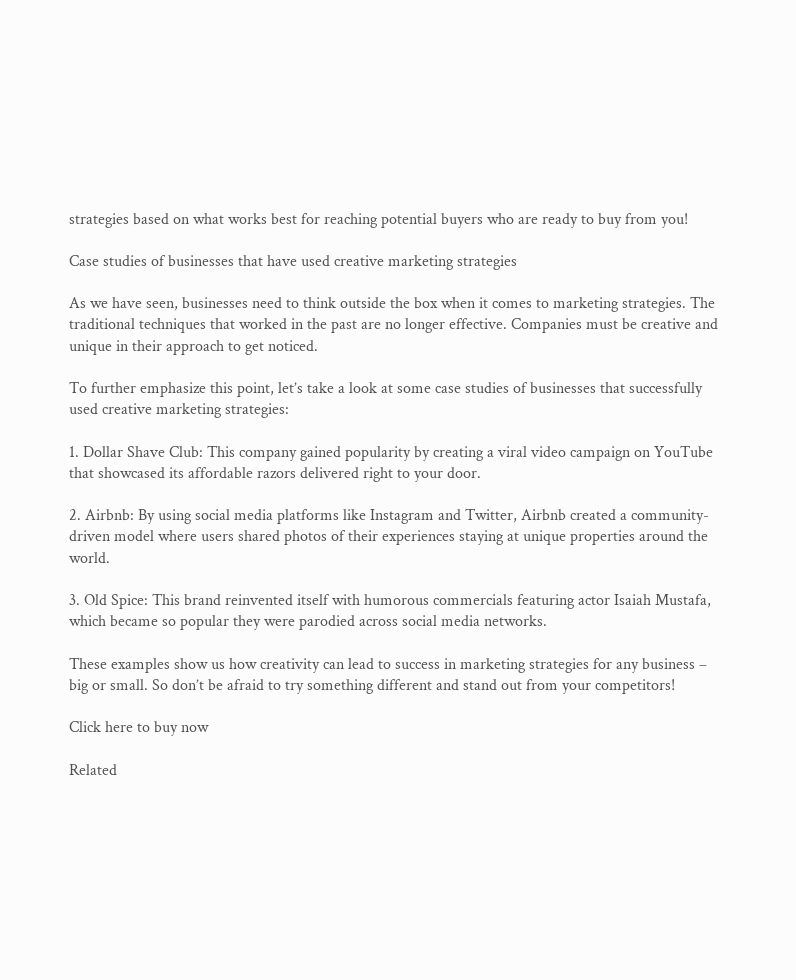strategies based on what works best for reaching potential buyers who are ready to buy from you!

Case studies of businesses that have used creative marketing strategies

As we have seen, businesses need to think outside the box when it comes to marketing strategies. The traditional techniques that worked in the past are no longer effective. Companies must be creative and unique in their approach to get noticed.

To further emphasize this point, let’s take a look at some case studies of businesses that successfully used creative marketing strategies:

1. Dollar Shave Club: This company gained popularity by creating a viral video campaign on YouTube that showcased its affordable razors delivered right to your door.

2. Airbnb: By using social media platforms like Instagram and Twitter, Airbnb created a community-driven model where users shared photos of their experiences staying at unique properties around the world.

3. Old Spice: This brand reinvented itself with humorous commercials featuring actor Isaiah Mustafa, which became so popular they were parodied across social media networks.

These examples show us how creativity can lead to success in marketing strategies for any business – big or small. So don’t be afraid to try something different and stand out from your competitors!

Click here to buy now

Related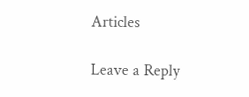Articles

Leave a Reply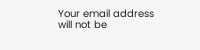Your email address will not be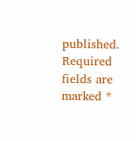published. Required fields are marked *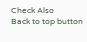Check Also
Back to top button